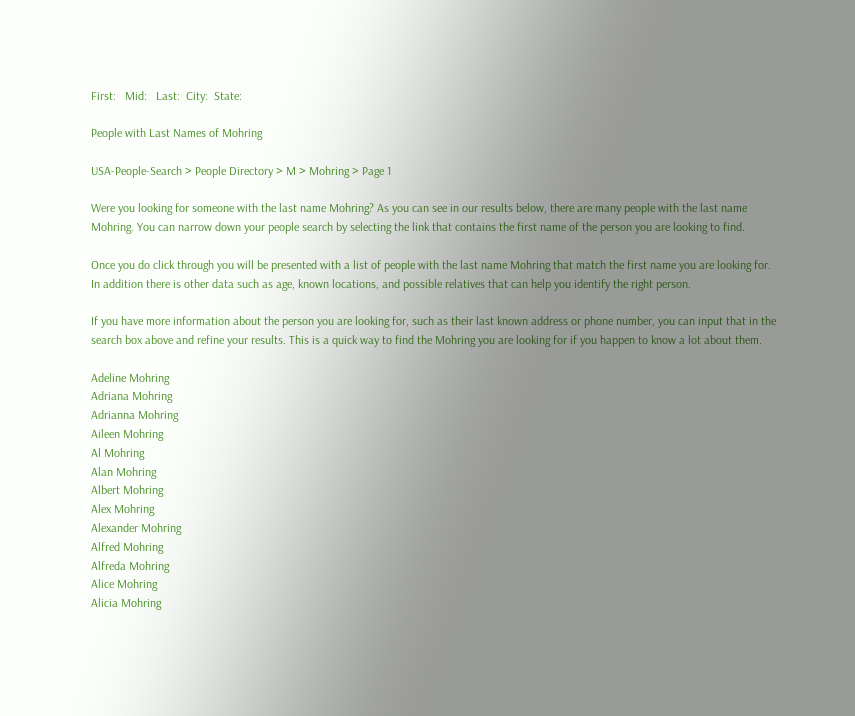First:   Mid:   Last:  City:  State:

People with Last Names of Mohring

USA-People-Search > People Directory > M > Mohring > Page 1

Were you looking for someone with the last name Mohring? As you can see in our results below, there are many people with the last name Mohring. You can narrow down your people search by selecting the link that contains the first name of the person you are looking to find.

Once you do click through you will be presented with a list of people with the last name Mohring that match the first name you are looking for. In addition there is other data such as age, known locations, and possible relatives that can help you identify the right person.

If you have more information about the person you are looking for, such as their last known address or phone number, you can input that in the search box above and refine your results. This is a quick way to find the Mohring you are looking for if you happen to know a lot about them.

Adeline Mohring
Adriana Mohring
Adrianna Mohring
Aileen Mohring
Al Mohring
Alan Mohring
Albert Mohring
Alex Mohring
Alexander Mohring
Alfred Mohring
Alfreda Mohring
Alice Mohring
Alicia Mohring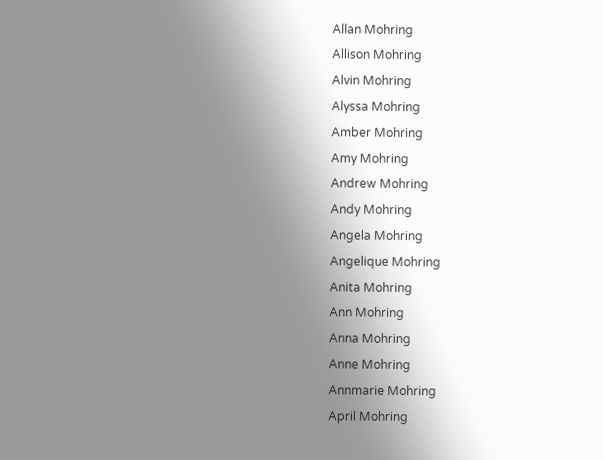Allan Mohring
Allison Mohring
Alvin Mohring
Alyssa Mohring
Amber Mohring
Amy Mohring
Andrew Mohring
Andy Mohring
Angela Mohring
Angelique Mohring
Anita Mohring
Ann Mohring
Anna Mohring
Anne Mohring
Annmarie Mohring
April Mohring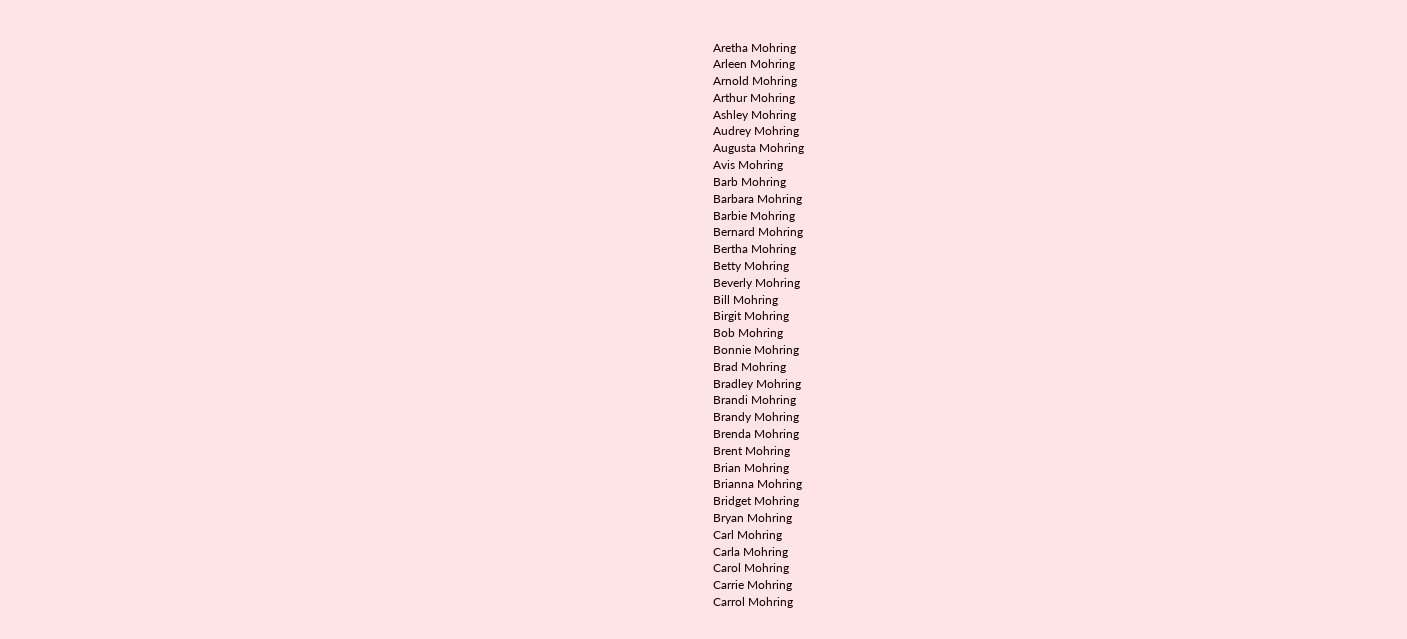Aretha Mohring
Arleen Mohring
Arnold Mohring
Arthur Mohring
Ashley Mohring
Audrey Mohring
Augusta Mohring
Avis Mohring
Barb Mohring
Barbara Mohring
Barbie Mohring
Bernard Mohring
Bertha Mohring
Betty Mohring
Beverly Mohring
Bill Mohring
Birgit Mohring
Bob Mohring
Bonnie Mohring
Brad Mohring
Bradley Mohring
Brandi Mohring
Brandy Mohring
Brenda Mohring
Brent Mohring
Brian Mohring
Brianna Mohring
Bridget Mohring
Bryan Mohring
Carl Mohring
Carla Mohring
Carol Mohring
Carrie Mohring
Carrol Mohring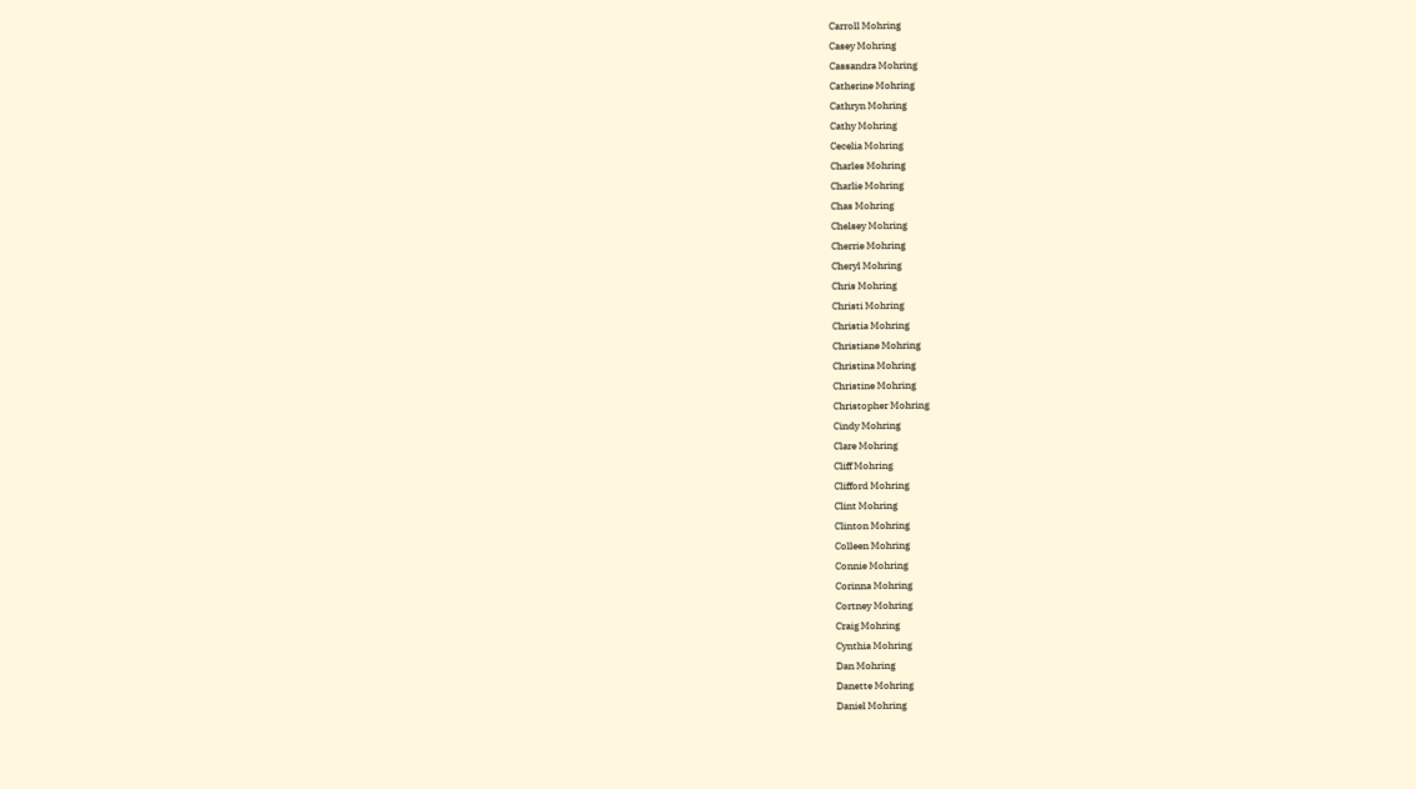Carroll Mohring
Casey Mohring
Cassandra Mohring
Catherine Mohring
Cathryn Mohring
Cathy Mohring
Cecelia Mohring
Charles Mohring
Charlie Mohring
Chas Mohring
Chelsey Mohring
Cherrie Mohring
Cheryl Mohring
Chris Mohring
Christi Mohring
Christia Mohring
Christiane Mohring
Christina Mohring
Christine Mohring
Christopher Mohring
Cindy Mohring
Clare Mohring
Cliff Mohring
Clifford Mohring
Clint Mohring
Clinton Mohring
Colleen Mohring
Connie Mohring
Corinna Mohring
Cortney Mohring
Craig Mohring
Cynthia Mohring
Dan Mohring
Danette Mohring
Daniel Mohring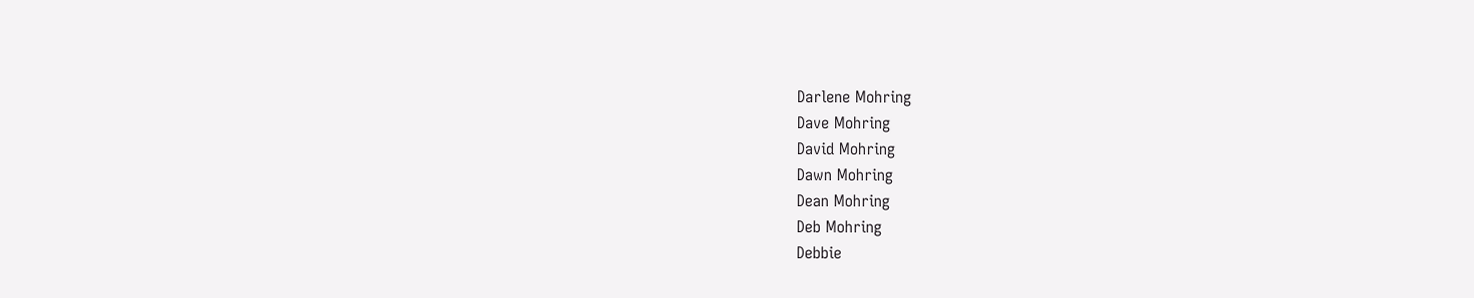Darlene Mohring
Dave Mohring
David Mohring
Dawn Mohring
Dean Mohring
Deb Mohring
Debbie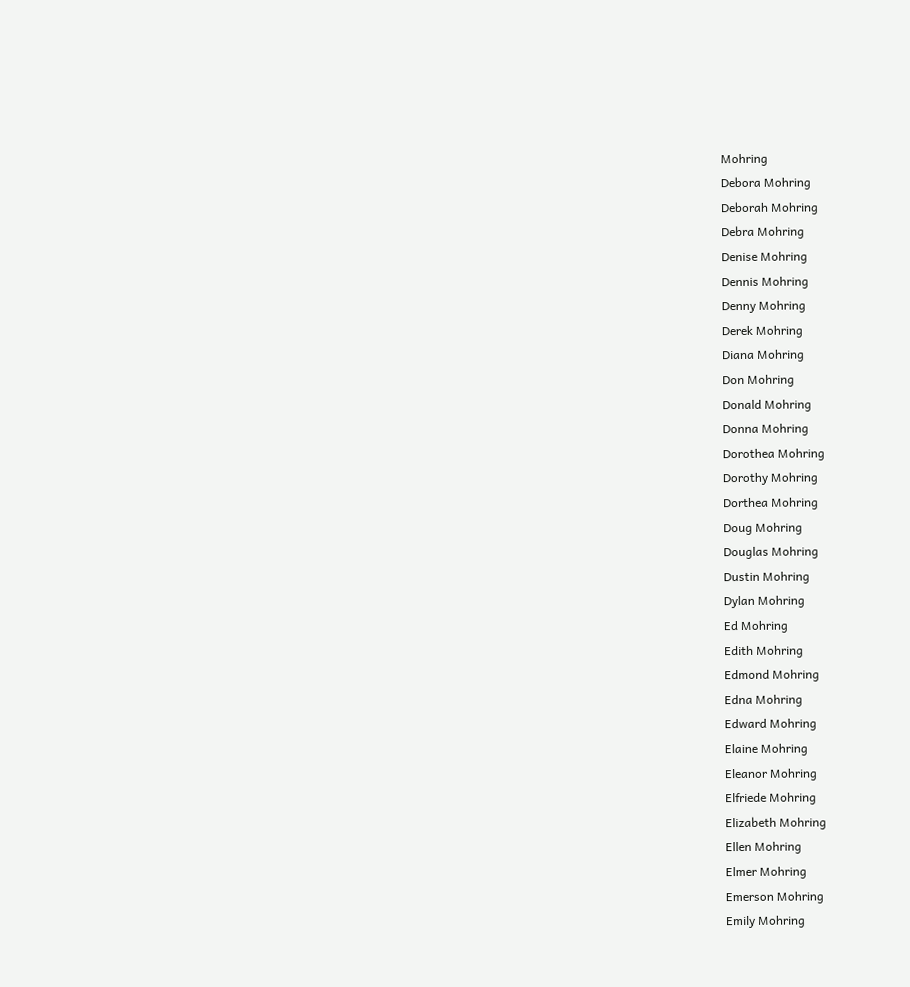Mohring
Debora Mohring
Deborah Mohring
Debra Mohring
Denise Mohring
Dennis Mohring
Denny Mohring
Derek Mohring
Diana Mohring
Don Mohring
Donald Mohring
Donna Mohring
Dorothea Mohring
Dorothy Mohring
Dorthea Mohring
Doug Mohring
Douglas Mohring
Dustin Mohring
Dylan Mohring
Ed Mohring
Edith Mohring
Edmond Mohring
Edna Mohring
Edward Mohring
Elaine Mohring
Eleanor Mohring
Elfriede Mohring
Elizabeth Mohring
Ellen Mohring
Elmer Mohring
Emerson Mohring
Emily Mohring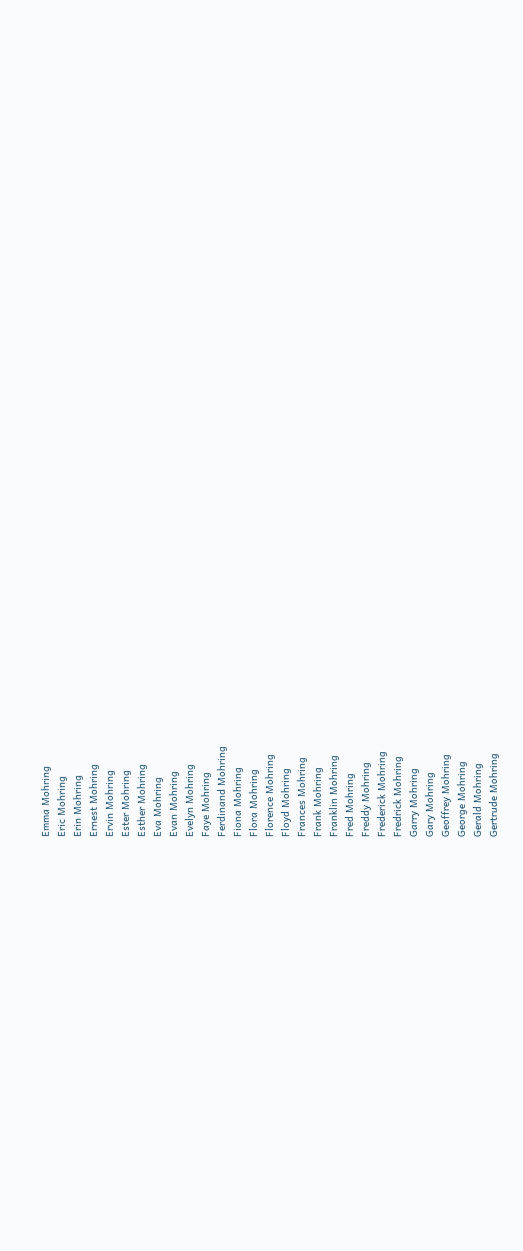Emma Mohring
Eric Mohring
Erin Mohring
Ernest Mohring
Ervin Mohring
Ester Mohring
Esther Mohring
Eva Mohring
Evan Mohring
Evelyn Mohring
Faye Mohring
Ferdinand Mohring
Fiona Mohring
Flora Mohring
Florence Mohring
Floyd Mohring
Frances Mohring
Frank Mohring
Franklin Mohring
Fred Mohring
Freddy Mohring
Frederick Mohring
Fredrick Mohring
Garry Mohring
Gary Mohring
Geoffrey Mohring
George Mohring
Gerald Mohring
Gertrude Mohring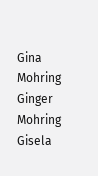Gina Mohring
Ginger Mohring
Gisela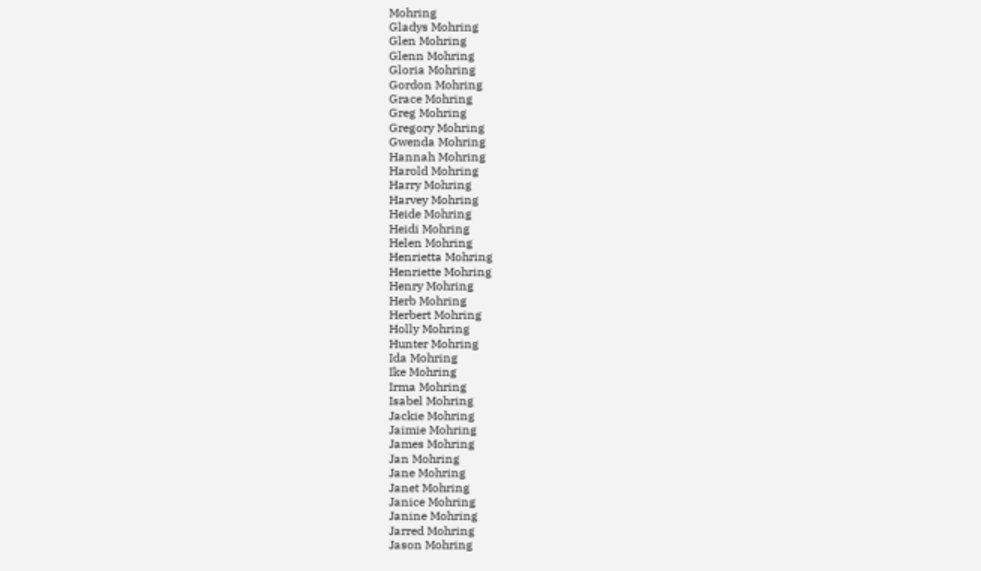Mohring
Gladys Mohring
Glen Mohring
Glenn Mohring
Gloria Mohring
Gordon Mohring
Grace Mohring
Greg Mohring
Gregory Mohring
Gwenda Mohring
Hannah Mohring
Harold Mohring
Harry Mohring
Harvey Mohring
Heide Mohring
Heidi Mohring
Helen Mohring
Henrietta Mohring
Henriette Mohring
Henry Mohring
Herb Mohring
Herbert Mohring
Holly Mohring
Hunter Mohring
Ida Mohring
Ike Mohring
Irma Mohring
Isabel Mohring
Jackie Mohring
Jaimie Mohring
James Mohring
Jan Mohring
Jane Mohring
Janet Mohring
Janice Mohring
Janine Mohring
Jarred Mohring
Jason Mohring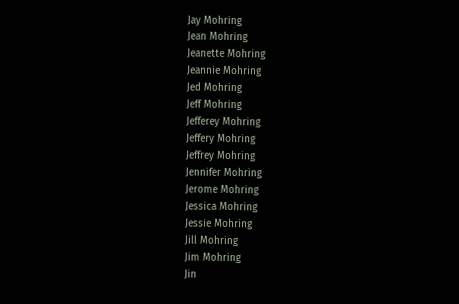Jay Mohring
Jean Mohring
Jeanette Mohring
Jeannie Mohring
Jed Mohring
Jeff Mohring
Jefferey Mohring
Jeffery Mohring
Jeffrey Mohring
Jennifer Mohring
Jerome Mohring
Jessica Mohring
Jessie Mohring
Jill Mohring
Jim Mohring
Jin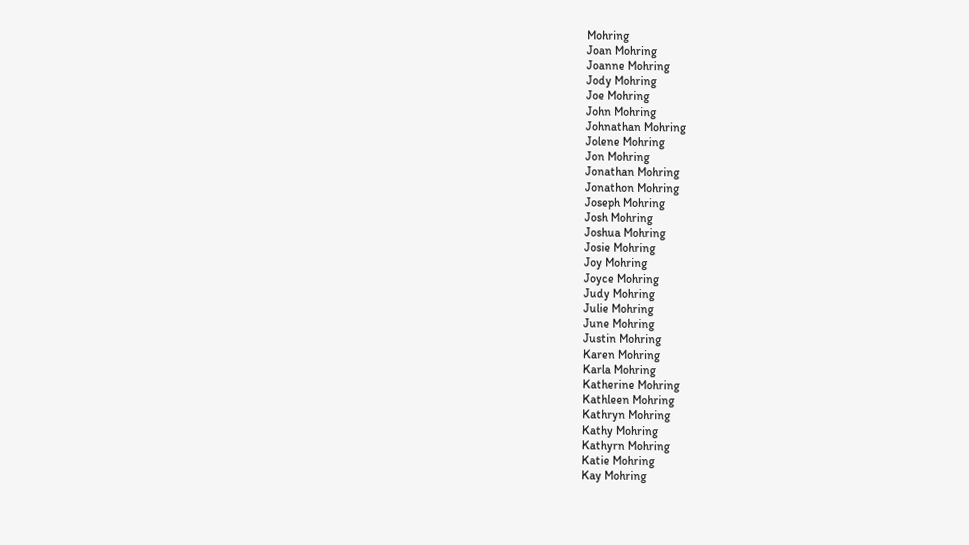Mohring
Joan Mohring
Joanne Mohring
Jody Mohring
Joe Mohring
John Mohring
Johnathan Mohring
Jolene Mohring
Jon Mohring
Jonathan Mohring
Jonathon Mohring
Joseph Mohring
Josh Mohring
Joshua Mohring
Josie Mohring
Joy Mohring
Joyce Mohring
Judy Mohring
Julie Mohring
June Mohring
Justin Mohring
Karen Mohring
Karla Mohring
Katherine Mohring
Kathleen Mohring
Kathryn Mohring
Kathy Mohring
Kathyrn Mohring
Katie Mohring
Kay Mohring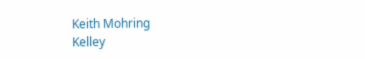Keith Mohring
Kelley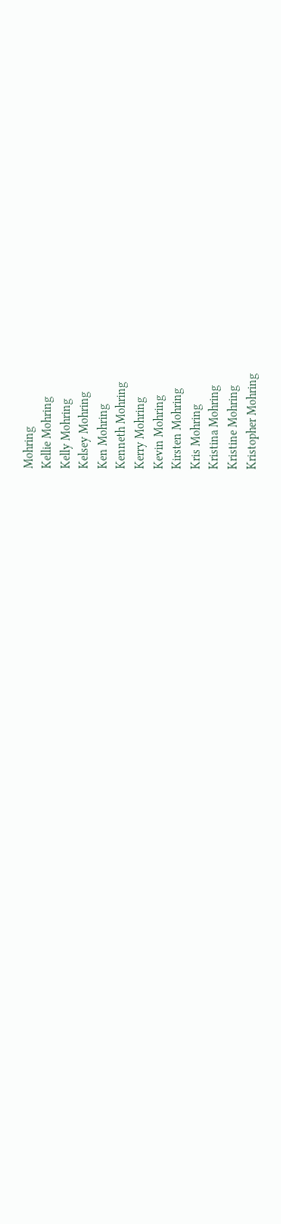Mohring
Kellie Mohring
Kelly Mohring
Kelsey Mohring
Ken Mohring
Kenneth Mohring
Kerry Mohring
Kevin Mohring
Kirsten Mohring
Kris Mohring
Kristina Mohring
Kristine Mohring
Kristopher Mohring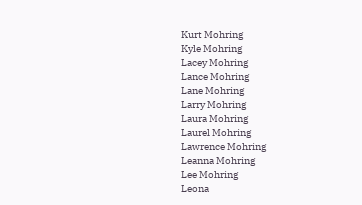Kurt Mohring
Kyle Mohring
Lacey Mohring
Lance Mohring
Lane Mohring
Larry Mohring
Laura Mohring
Laurel Mohring
Lawrence Mohring
Leanna Mohring
Lee Mohring
Leona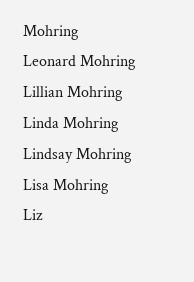Mohring
Leonard Mohring
Lillian Mohring
Linda Mohring
Lindsay Mohring
Lisa Mohring
Liz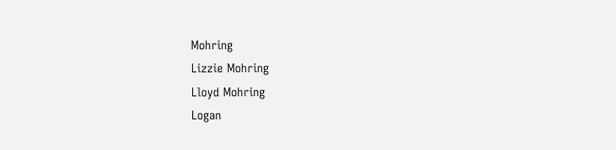Mohring
Lizzie Mohring
Lloyd Mohring
Logan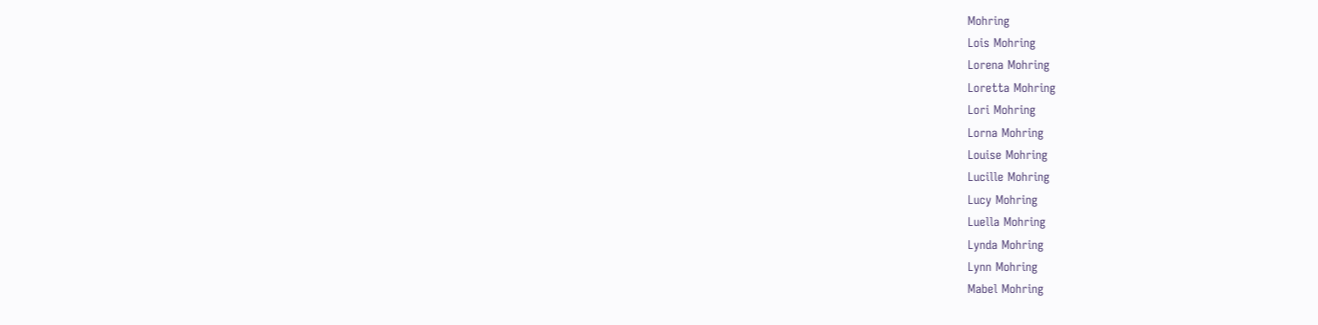Mohring
Lois Mohring
Lorena Mohring
Loretta Mohring
Lori Mohring
Lorna Mohring
Louise Mohring
Lucille Mohring
Lucy Mohring
Luella Mohring
Lynda Mohring
Lynn Mohring
Mabel Mohring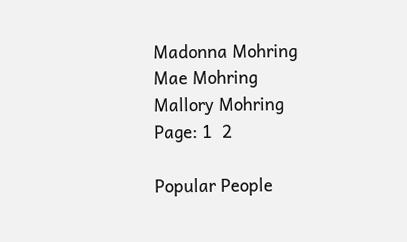Madonna Mohring
Mae Mohring
Mallory Mohring
Page: 1  2

Popular People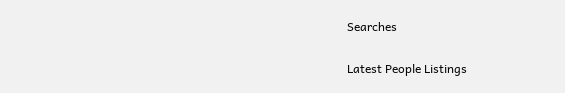Searches

Latest People Listings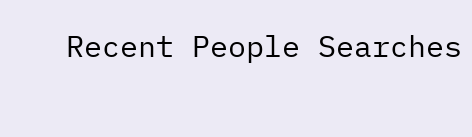Recent People Searches